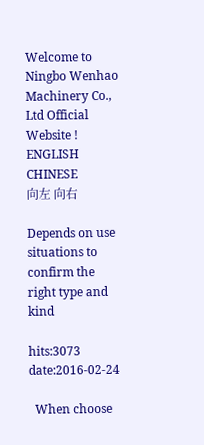Welcome to Ningbo Wenhao Machinery Co., Ltd Official Website ! ENGLISH CHINESE
向左 向右

Depends on use situations to confirm the right type and kind

hits:3073    date:2016-02-24

  When choose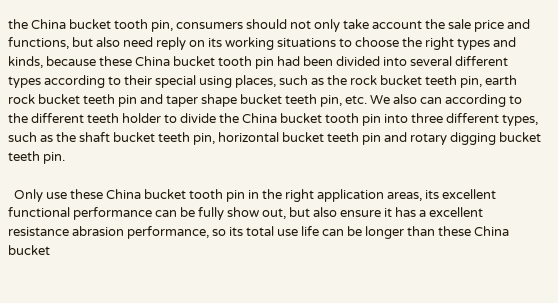the China bucket tooth pin, consumers should not only take account the sale price and functions, but also need reply on its working situations to choose the right types and kinds, because these China bucket tooth pin had been divided into several different types according to their special using places, such as the rock bucket teeth pin, earth rock bucket teeth pin and taper shape bucket teeth pin, etc. We also can according to the different teeth holder to divide the China bucket tooth pin into three different types, such as the shaft bucket teeth pin, horizontal bucket teeth pin and rotary digging bucket teeth pin.

  Only use these China bucket tooth pin in the right application areas, its excellent functional performance can be fully show out, but also ensure it has a excellent resistance abrasion performance, so its total use life can be longer than these China bucket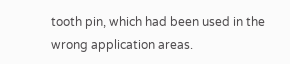tooth pin, which had been used in the wrong application areas.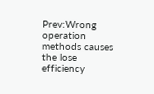Prev:Wrong operation methods causes the lose efficiency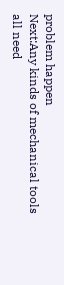problem happen
Next:Any kinds of mechanical tools all need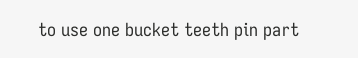to use one bucket teeth pin part